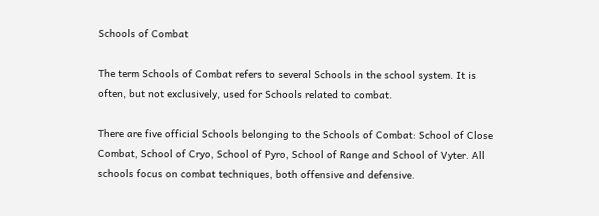Schools of Combat

The term Schools of Combat refers to several Schools in the school system. It is often, but not exclusively, used for Schools related to combat.

There are five official Schools belonging to the Schools of Combat: School of Close Combat, School of Cryo, School of Pyro, School of Range and School of Vyter. All schools focus on combat techniques, both offensive and defensive.